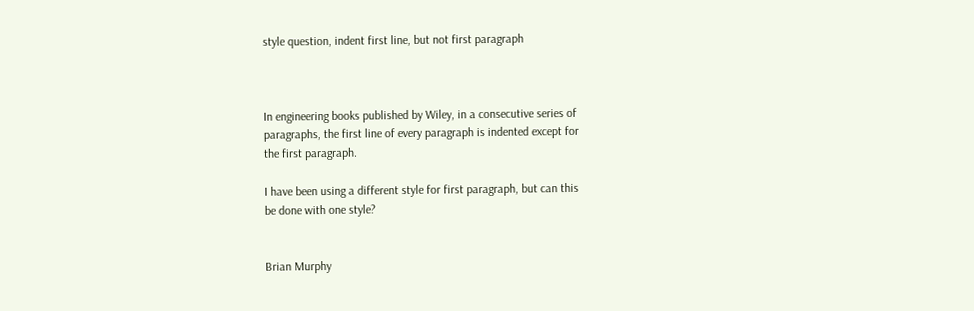style question, indent first line, but not first paragraph



In engineering books published by Wiley, in a consecutive series of
paragraphs, the first line of every paragraph is indented except for
the first paragraph.

I have been using a different style for first paragraph, but can this
be done with one style?


Brian Murphy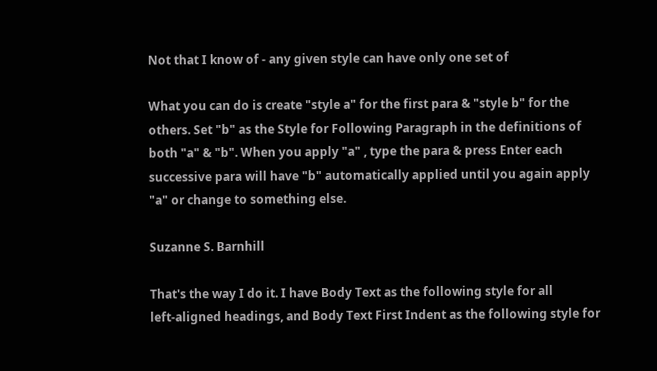Not that I know of - any given style can have only one set of

What you can do is create "style a" for the first para & "style b" for the
others. Set "b" as the Style for Following Paragraph in the definitions of
both "a" & "b". When you apply "a" , type the para & press Enter each
successive para will have "b" automatically applied until you again apply
"a" or change to something else.

Suzanne S. Barnhill

That's the way I do it. I have Body Text as the following style for all
left-aligned headings, and Body Text First Indent as the following style for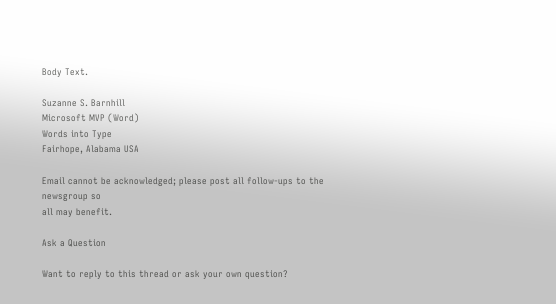Body Text.

Suzanne S. Barnhill
Microsoft MVP (Word)
Words into Type
Fairhope, Alabama USA

Email cannot be acknowledged; please post all follow-ups to the newsgroup so
all may benefit.

Ask a Question

Want to reply to this thread or ask your own question?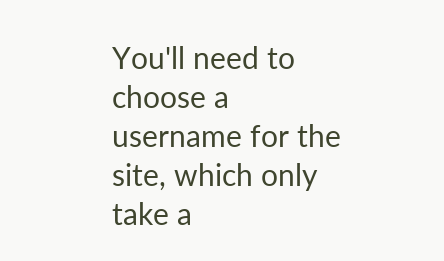You'll need to choose a username for the site, which only take a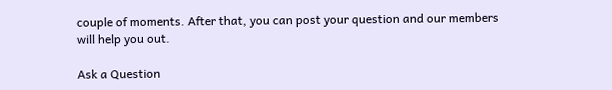couple of moments. After that, you can post your question and our members will help you out.

Ask a Question